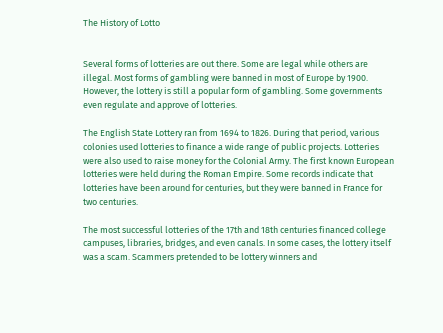The History of Lotto


Several forms of lotteries are out there. Some are legal while others are illegal. Most forms of gambling were banned in most of Europe by 1900. However, the lottery is still a popular form of gambling. Some governments even regulate and approve of lotteries.

The English State Lottery ran from 1694 to 1826. During that period, various colonies used lotteries to finance a wide range of public projects. Lotteries were also used to raise money for the Colonial Army. The first known European lotteries were held during the Roman Empire. Some records indicate that lotteries have been around for centuries, but they were banned in France for two centuries.

The most successful lotteries of the 17th and 18th centuries financed college campuses, libraries, bridges, and even canals. In some cases, the lottery itself was a scam. Scammers pretended to be lottery winners and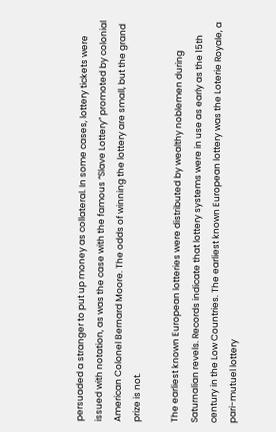persuaded a stranger to put up money as collateral. In some cases, lottery tickets were issued with notation, as was the case with the famous “Slave Lottery” promoted by colonial American Colonel Bernard Moore. The odds of winning the lottery are small, but the grand prize is not.

The earliest known European lotteries were distributed by wealthy noblemen during Saturnalian revels. Records indicate that lottery systems were in use as early as the 15th century in the Low Countries. The earliest known European lottery was the Loterie Royale, a pari-mutuel lottery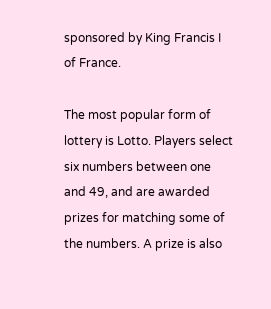sponsored by King Francis I of France.

The most popular form of lottery is Lotto. Players select six numbers between one and 49, and are awarded prizes for matching some of the numbers. A prize is also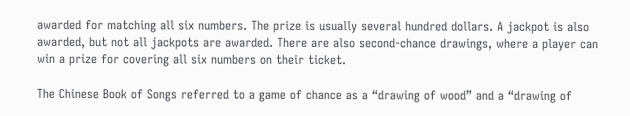awarded for matching all six numbers. The prize is usually several hundred dollars. A jackpot is also awarded, but not all jackpots are awarded. There are also second-chance drawings, where a player can win a prize for covering all six numbers on their ticket.

The Chinese Book of Songs referred to a game of chance as a “drawing of wood” and a “drawing of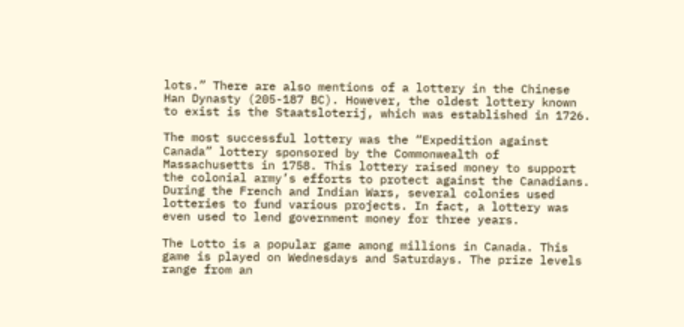lots.” There are also mentions of a lottery in the Chinese Han Dynasty (205-187 BC). However, the oldest lottery known to exist is the Staatsloterij, which was established in 1726.

The most successful lottery was the “Expedition against Canada” lottery sponsored by the Commonwealth of Massachusetts in 1758. This lottery raised money to support the colonial army’s efforts to protect against the Canadians. During the French and Indian Wars, several colonies used lotteries to fund various projects. In fact, a lottery was even used to lend government money for three years.

The Lotto is a popular game among millions in Canada. This game is played on Wednesdays and Saturdays. The prize levels range from an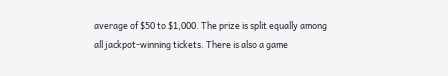average of $50 to $1,000. The prize is split equally among all jackpot-winning tickets. There is also a game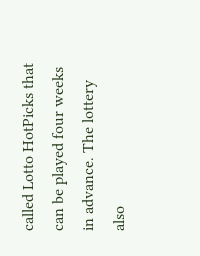called Lotto HotPicks that can be played four weeks in advance. The lottery also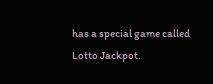has a special game called Lotto Jackpot.